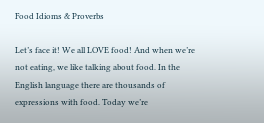Food Idioms & Proverbs

Let’s face it! We all LOVE food! And when we’re not eating, we like talking about food. In the English language there are thousands of expressions with food. Today we’re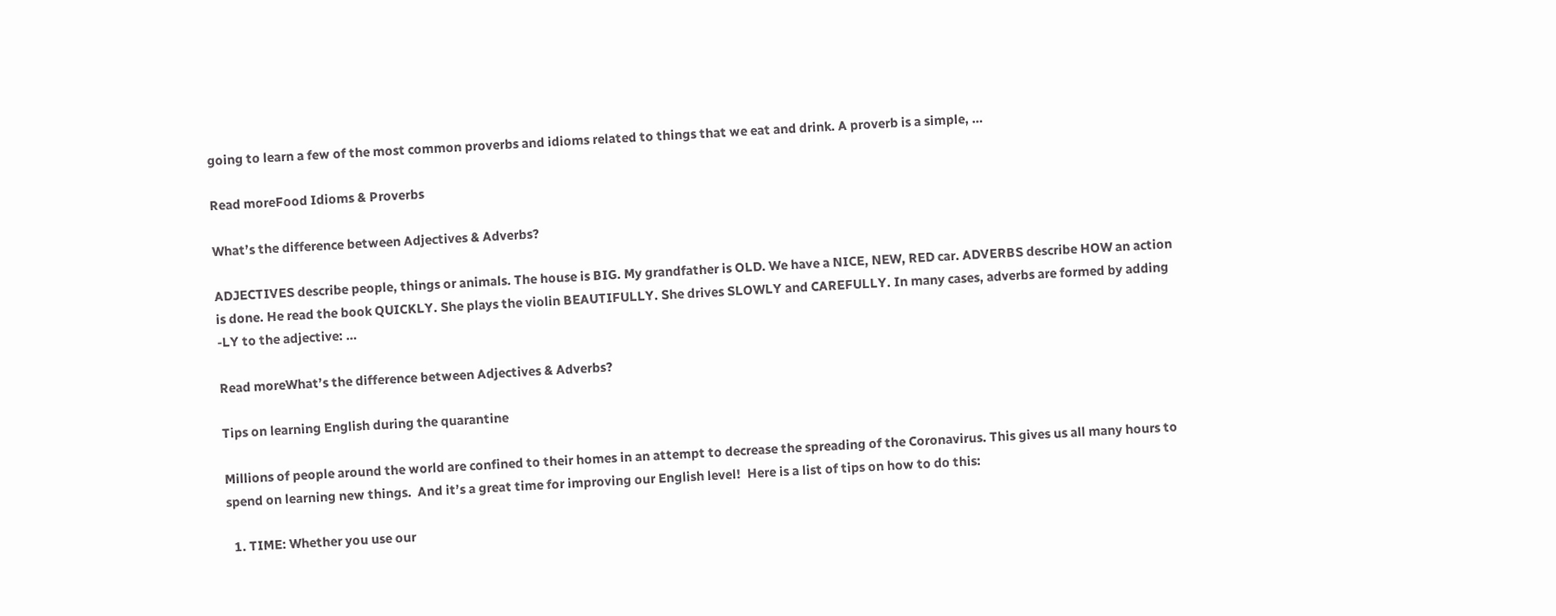going to learn a few of the most common proverbs and idioms related to things that we eat and drink. A proverb is a simple, …

Read moreFood Idioms & Proverbs

What’s the difference between Adjectives & Adverbs?

ADJECTIVES describe people, things or animals. The house is BIG. My grandfather is OLD. We have a NICE, NEW, RED car. ADVERBS describe HOW an action is done. He read the book QUICKLY. She plays the violin BEAUTIFULLY. She drives SLOWLY and CAREFULLY. In many cases, adverbs are formed by adding -LY to the adjective: …

Read moreWhat’s the difference between Adjectives & Adverbs?

Tips on learning English during the quarantine

Millions of people around the world are confined to their homes in an attempt to decrease the spreading of the Coronavirus. This gives us all many hours to spend on learning new things.  And it’s a great time for improving our English level!  Here is a list of tips on how to do this:

  1. TIME: Whether you use our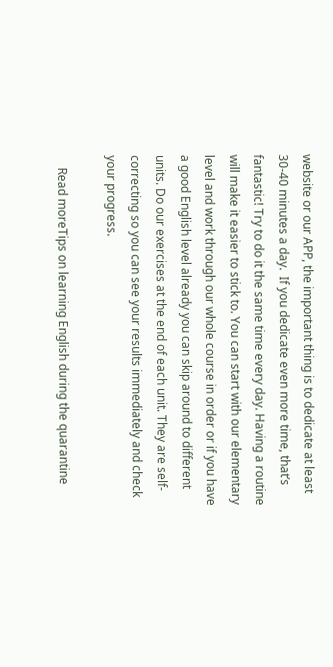website or our APP, the important thing is to dedicate at least 30-40 minutes a day.  If you dedicate even more time, that’s fantastic! Try to do it the same time every day. Having a routine will make it easier to stick to. You can start with our elementary level and work through our whole course in order or if you have a good English level already you can skip around to different units. Do our exercises at the end of each unit. They are self-correcting so you can see your results immediately and check your progress.

    Read moreTips on learning English during the quarantine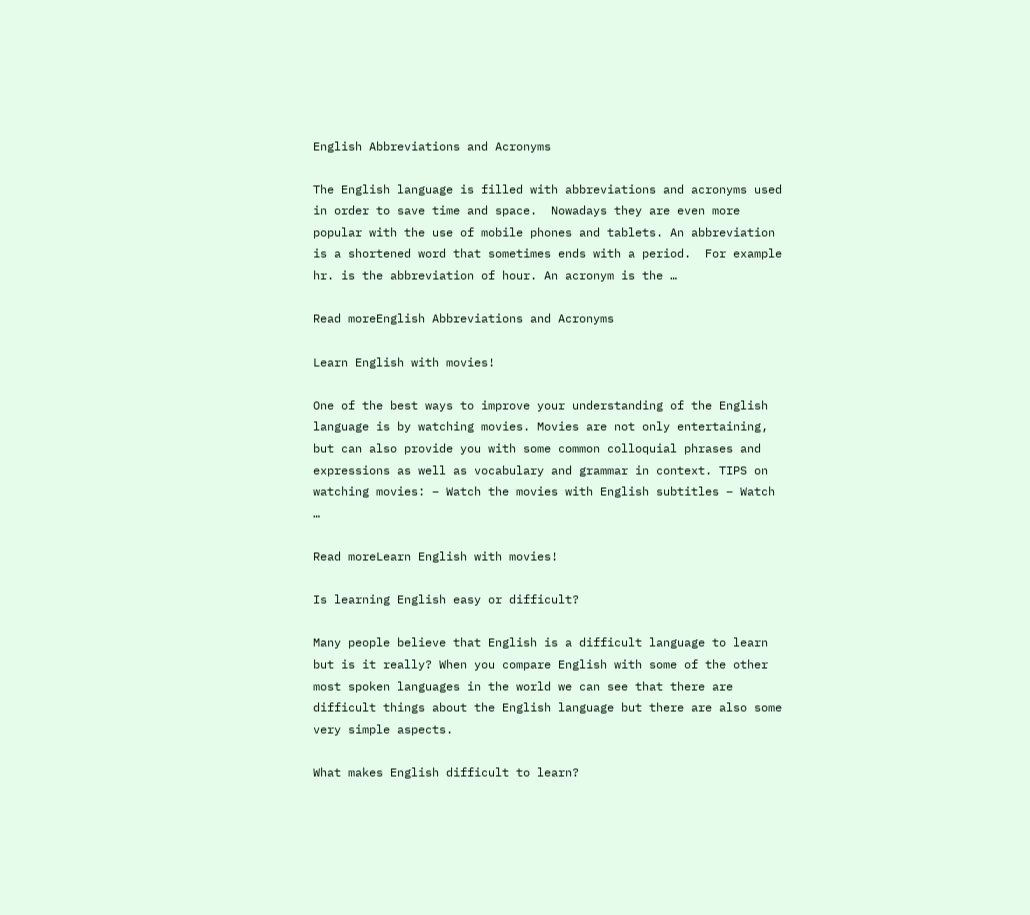English Abbreviations and Acronyms

The English language is filled with abbreviations and acronyms used in order to save time and space.  Nowadays they are even more popular with the use of mobile phones and tablets. An abbreviation is a shortened word that sometimes ends with a period.  For example hr. is the abbreviation of hour. An acronym is the …

Read moreEnglish Abbreviations and Acronyms

Learn English with movies!

One of the best ways to improve your understanding of the English language is by watching movies. Movies are not only entertaining, but can also provide you with some common colloquial phrases and expressions as well as vocabulary and grammar in context. TIPS on watching movies: – Watch the movies with English subtitles – Watch …

Read moreLearn English with movies!

Is learning English easy or difficult?

Many people believe that English is a difficult language to learn but is it really? When you compare English with some of the other most spoken languages in the world we can see that there are difficult things about the English language but there are also some very simple aspects.

What makes English difficult to learn?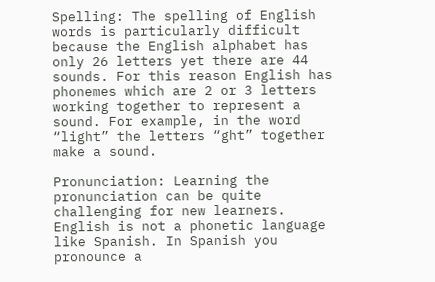Spelling: The spelling of English words is particularly difficult because the English alphabet has only 26 letters yet there are 44 sounds. For this reason English has phonemes which are 2 or 3 letters working together to represent a sound. For example, in the word “light” the letters “ght” together make a sound.

Pronunciation: Learning the pronunciation can be quite challenging for new learners. English is not a phonetic language like Spanish. In Spanish you pronounce a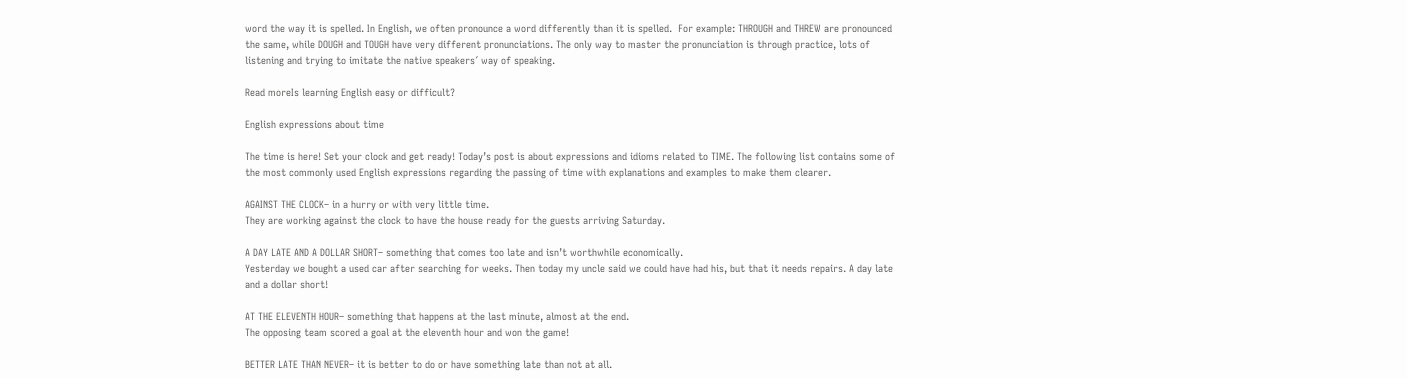word the way it is spelled. In English, we often pronounce a word differently than it is spelled.  For example: THROUGH and THREW are pronounced the same, while DOUGH and TOUGH have very different pronunciations. The only way to master the pronunciation is through practice, lots of listening and trying to imitate the native speakers´ way of speaking.

Read moreIs learning English easy or difficult?

English expressions about time

The time is here! Set your clock and get ready! Today’s post is about expressions and idioms related to TIME. The following list contains some of the most commonly used English expressions regarding the passing of time with explanations and examples to make them clearer.

AGAINST THE CLOCK– in a hurry or with very little time.
They are working against the clock to have the house ready for the guests arriving Saturday.

A DAY LATE AND A DOLLAR SHORT– something that comes too late and isn’t worthwhile economically.
Yesterday we bought a used car after searching for weeks. Then today my uncle said we could have had his, but that it needs repairs. A day late and a dollar short!

AT THE ELEVENTH HOUR– something that happens at the last minute, almost at the end.
The opposing team scored a goal at the eleventh hour and won the game!

BETTER LATE THAN NEVER– it is better to do or have something late than not at all.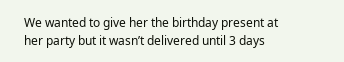We wanted to give her the birthday present at her party but it wasn’t delivered until 3 days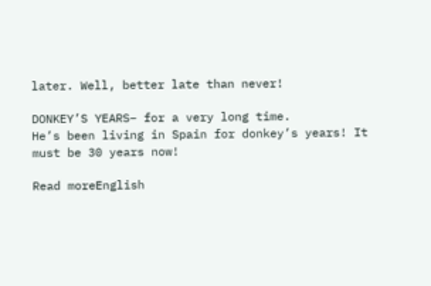later. Well, better late than never!

DONKEY’S YEARS– for a very long time.
He’s been living in Spain for donkey’s years! It must be 30 years now!

Read moreEnglish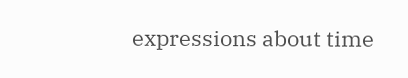expressions about time